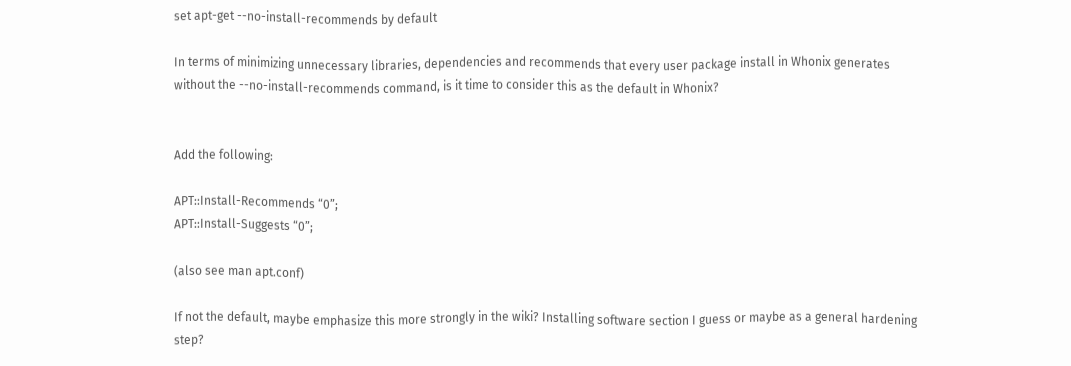set apt-get --no-install-recommends by default

In terms of minimizing unnecessary libraries, dependencies and recommends that every user package install in Whonix generates without the --no-install-recommends command, is it time to consider this as the default in Whonix?


Add the following:

APT::Install-Recommends “0”;
APT::Install-Suggests “0”;

(also see man apt.conf)

If not the default, maybe emphasize this more strongly in the wiki? Installing software section I guess or maybe as a general hardening step?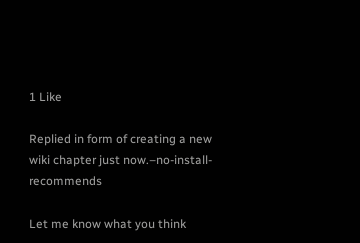1 Like

Replied in form of creating a new wiki chapter just now.–no-install-recommends

Let me know what you think